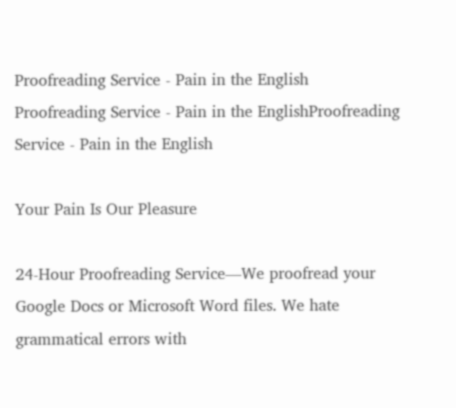Proofreading Service - Pain in the English
Proofreading Service - Pain in the EnglishProofreading Service - Pain in the English

Your Pain Is Our Pleasure

24-Hour Proofreading Service—We proofread your Google Docs or Microsoft Word files. We hate grammatical errors with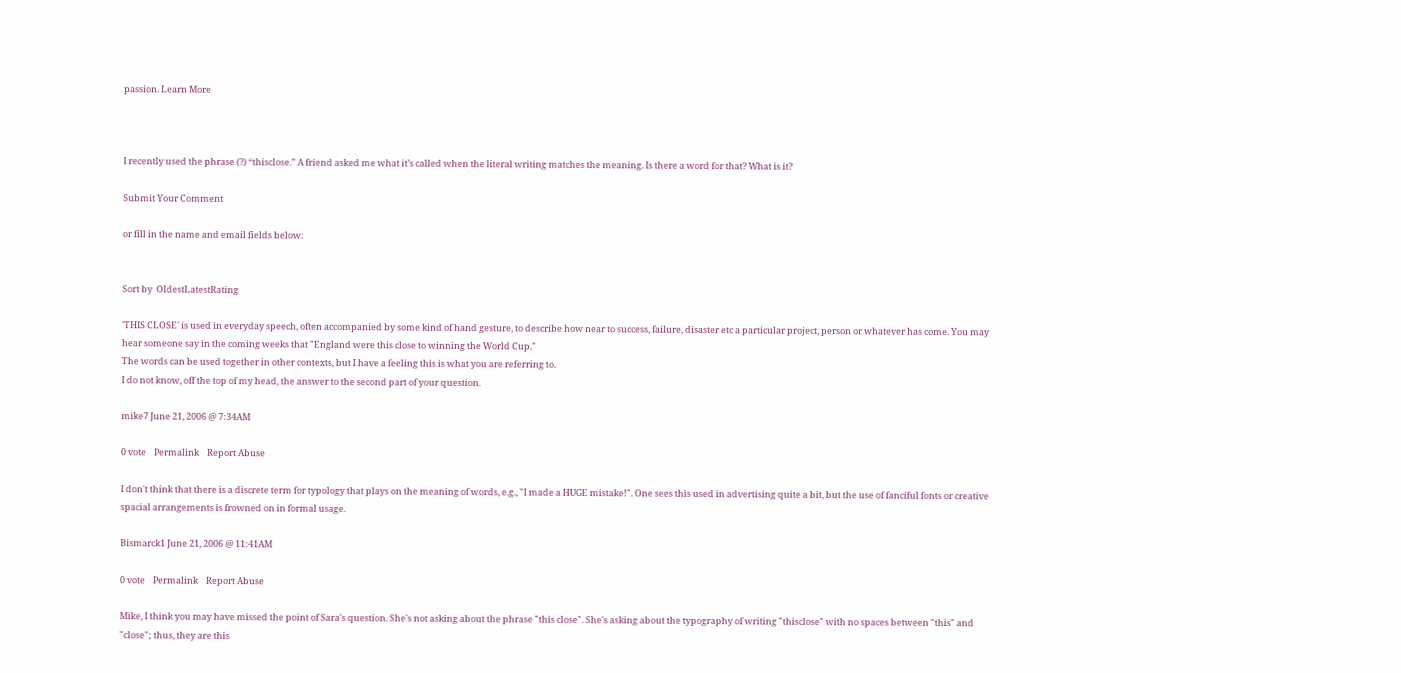passion. Learn More



I recently used the phrase (?) “thisclose.” A friend asked me what it’s called when the literal writing matches the meaning. Is there a word for that? What is it?

Submit Your Comment

or fill in the name and email fields below:


Sort by  OldestLatestRating

'THIS CLOSE' is used in everyday speech, often accompanied by some kind of hand gesture, to describe how near to success, failure, disaster etc a particular project, person or whatever has come. You may hear someone say in the coming weeks that "England were this close to winning the World Cup."
The words can be used together in other contexts, but I have a feeling this is what you are referring to.
I do not know, off the top of my head, the answer to the second part of your question.

mike7 June 21, 2006 @ 7:34AM

0 vote    Permalink    Report Abuse

I don't think that there is a discrete term for typology that plays on the meaning of words, e.g., "I made a HUGE mistake!". One sees this used in advertising quite a bit, but the use of fanciful fonts or creative spacial arrangements is frowned on in formal usage.

Bismarck1 June 21, 2006 @ 11:41AM

0 vote    Permalink    Report Abuse

Mike, I think you may have missed the point of Sara's question. She's not asking about the phrase "this close". She's asking about the typography of writing "thisclose" with no spaces between "this" and "close"; thus, they are this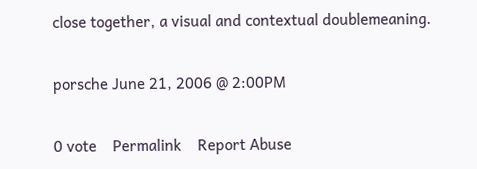close together, a visual and contextual doublemeaning.

porsche June 21, 2006 @ 2:00PM

0 vote    Permalink    Report Abuse